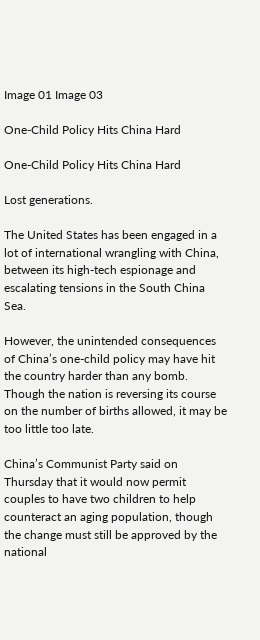Image 01 Image 03

One-Child Policy Hits China Hard

One-Child Policy Hits China Hard

Lost generations.

The United States has been engaged in a lot of international wrangling with China, between its high-tech espionage and escalating tensions in the South China Sea.

However, the unintended consequences of China’s one-child policy may have hit the country harder than any bomb. Though the nation is reversing its course on the number of births allowed, it may be too little too late.

China’s Communist Party said on Thursday that it would now permit couples to have two children to help counteract an aging population, though the change must still be approved by the national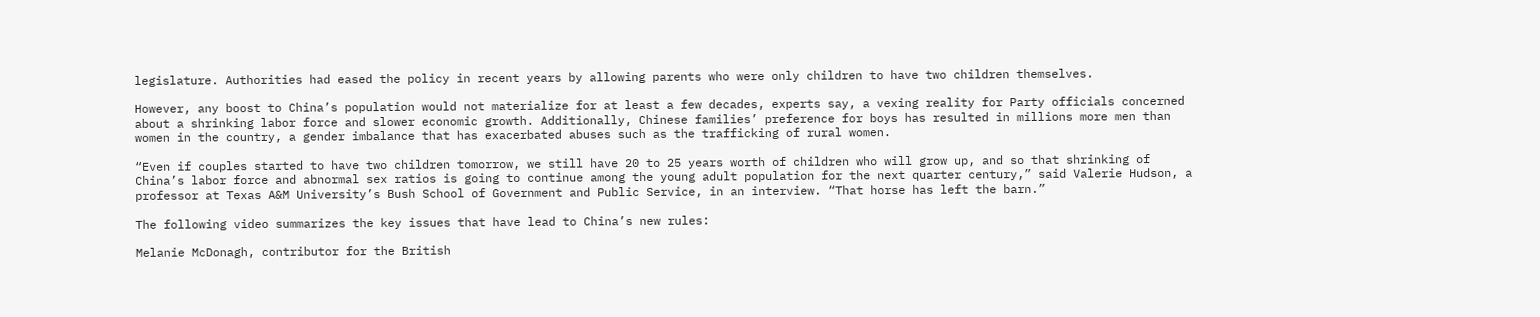legislature. Authorities had eased the policy in recent years by allowing parents who were only children to have two children themselves.

However, any boost to China’s population would not materialize for at least a few decades, experts say, a vexing reality for Party officials concerned about a shrinking labor force and slower economic growth. Additionally, Chinese families’ preference for boys has resulted in millions more men than women in the country, a gender imbalance that has exacerbated abuses such as the trafficking of rural women.

“Even if couples started to have two children tomorrow, we still have 20 to 25 years worth of children who will grow up, and so that shrinking of China’s labor force and abnormal sex ratios is going to continue among the young adult population for the next quarter century,” said Valerie Hudson, a professor at Texas A&M University’s Bush School of Government and Public Service, in an interview. “That horse has left the barn.”

The following video summarizes the key issues that have lead to China’s new rules:

Melanie McDonagh, contributor for the British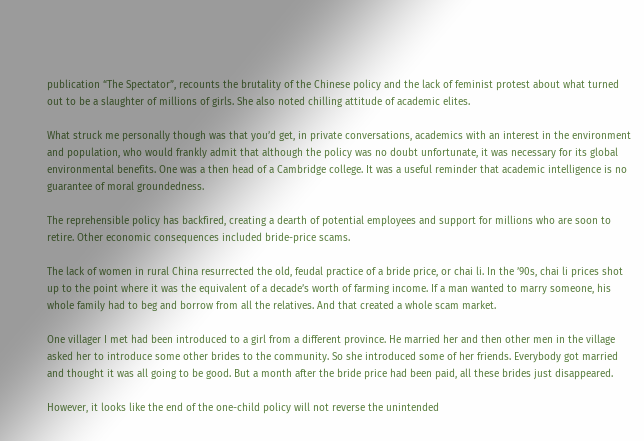publication “The Spectator”, recounts the brutality of the Chinese policy and the lack of feminist protest about what turned out to be a slaughter of millions of girls. She also noted chilling attitude of academic elites.

What struck me personally though was that you’d get, in private conversations, academics with an interest in the environment and population, who would frankly admit that although the policy was no doubt unfortunate, it was necessary for its global environmental benefits. One was a then head of a Cambridge college. It was a useful reminder that academic intelligence is no guarantee of moral groundedness.

The reprehensible policy has backfired, creating a dearth of potential employees and support for millions who are soon to retire. Other economic consequences included bride-price scams.

The lack of women in rural China resurrected the old, feudal practice of a bride price, or chai li. In the ’90s, chai li prices shot up to the point where it was the equivalent of a decade’s worth of farming income. If a man wanted to marry someone, his whole family had to beg and borrow from all the relatives. And that created a whole scam market.

One villager I met had been introduced to a girl from a different province. He married her and then other men in the village asked her to introduce some other brides to the community. So she introduced some of her friends. Everybody got married and thought it was all going to be good. But a month after the bride price had been paid, all these brides just disappeared.

However, it looks like the end of the one-child policy will not reverse the unintended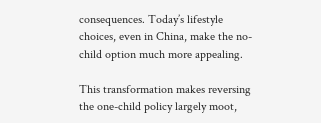consequences. Today’s lifestyle choices, even in China, make the no-child option much more appealing.

This transformation makes reversing the one-child policy largely moot,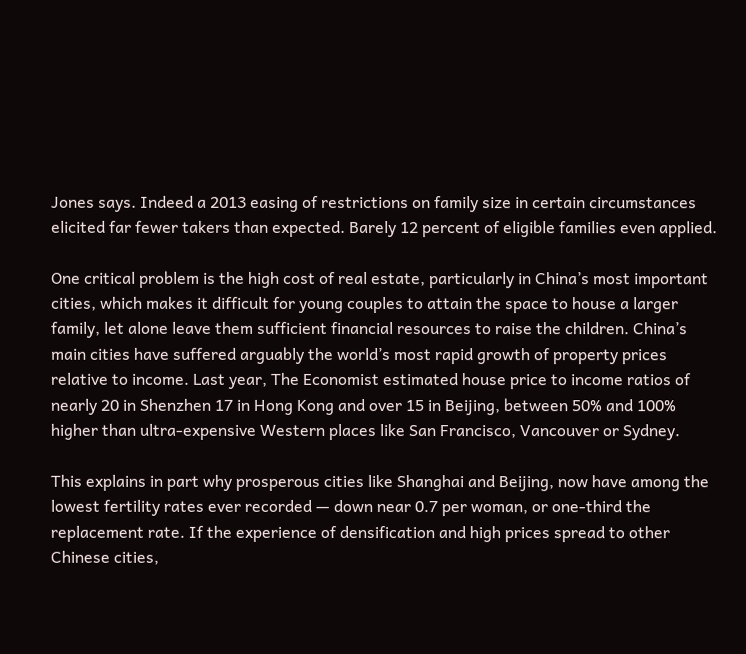Jones says. Indeed a 2013 easing of restrictions on family size in certain circumstances elicited far fewer takers than expected. Barely 12 percent of eligible families even applied.

One critical problem is the high cost of real estate, particularly in China’s most important cities, which makes it difficult for young couples to attain the space to house a larger family, let alone leave them sufficient financial resources to raise the children. China’s main cities have suffered arguably the world’s most rapid growth of property prices relative to income. Last year, The Economist estimated house price to income ratios of nearly 20 in Shenzhen 17 in Hong Kong and over 15 in Beijing, between 50% and 100% higher than ultra-expensive Western places like San Francisco, Vancouver or Sydney.

This explains in part why prosperous cities like Shanghai and Beijing, now have among the lowest fertility rates ever recorded — down near 0.7 per woman, or one-third the replacement rate. If the experience of densification and high prices spread to other Chinese cities,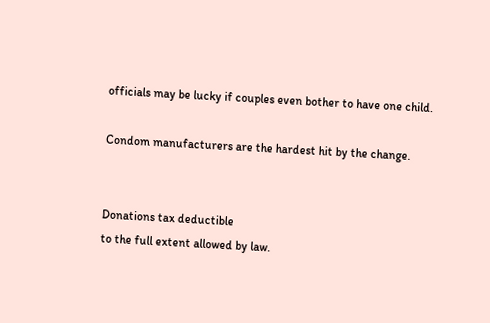officials may be lucky if couples even bother to have one child.

Condom manufacturers are the hardest hit by the change.


Donations tax deductible
to the full extent allowed by law.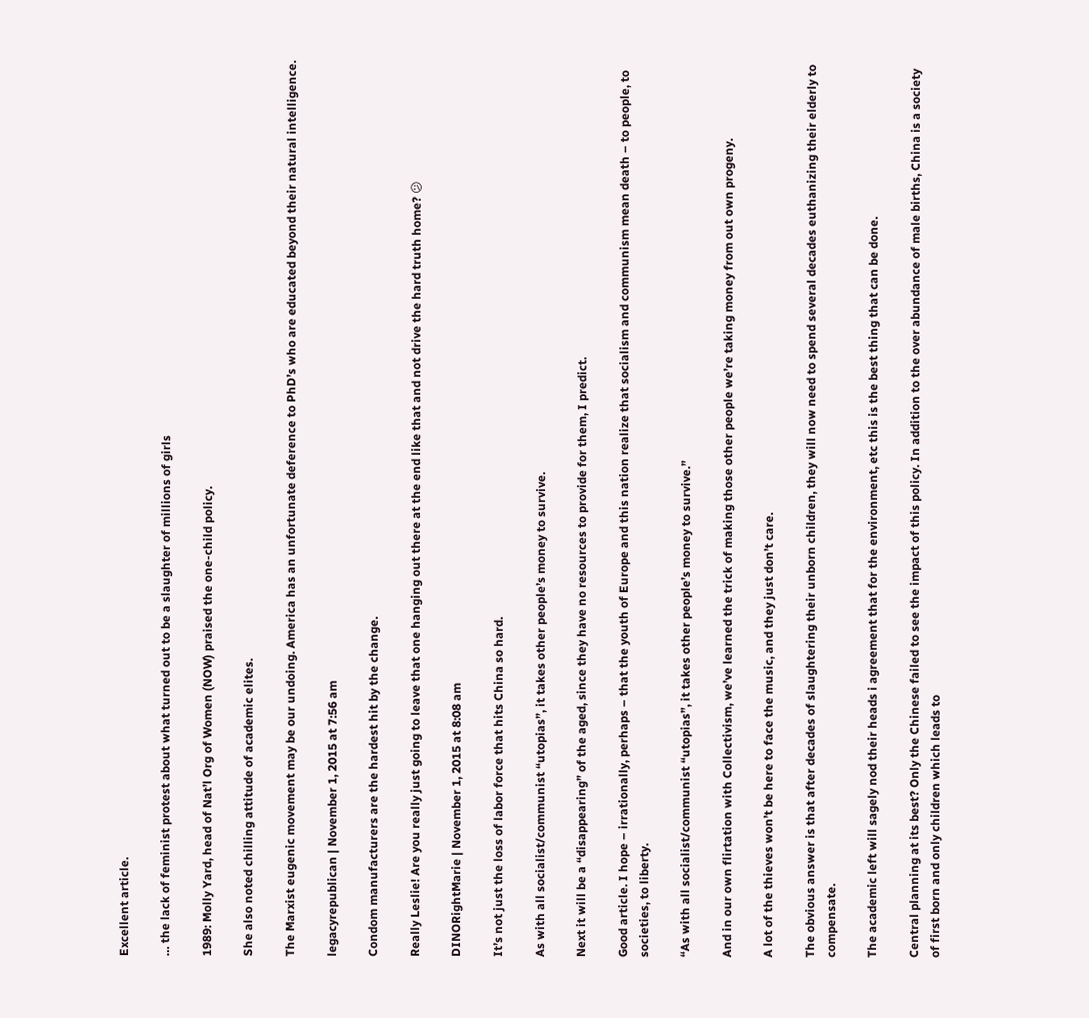Excellent article.

… the lack of feminist protest about what turned out to be a slaughter of millions of girls

1989: Molly Yard, head of Nat’l Org of Women (NOW) praised the one-child policy.

She also noted chilling attitude of academic elites.

The Marxist eugenic movement may be our undoing. America has an unfortunate deference to PhD’s who are educated beyond their natural intelligence.

legacyrepublican | November 1, 2015 at 7:56 am

Condom manufacturers are the hardest hit by the change.

Really Leslie! Are you really just going to leave that one hanging out there at the end like that and not drive the hard truth home? 😕

DINORightMarie | November 1, 2015 at 8:08 am

It’s not just the loss of labor force that hits China so hard.

As with all socialist/communist “utopias”, it takes other people’s money to survive.

Next it will be a “disappearing” of the aged, since they have no resources to provide for them, I predict.

Good article. I hope – irrationally, perhaps – that the youth of Europe and this nation realize that socialism and communism mean death – to people, to societies, to liberty.

“As with all socialist/communist “utopias”, it takes other people’s money to survive.”

And in our own flirtation with Collectivism, we’ve learned the trick of making those other people we’re taking money from out own progeny.

A lot of the thieves won’t be here to face the music, and they just don’t care.

The obvious answer is that after decades of slaughtering their unborn children, they will now need to spend several decades euthanizing their elderly to compensate.

The academic left will sagely nod their heads i agreement that for the environment, etc this is the best thing that can be done.

Central planning at its best? Only the Chinese failed to see the impact of this policy. In addition to the over abundance of male births, China is a society of first born and only children which leads to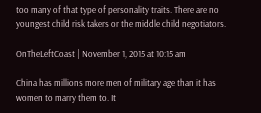too many of that type of personality traits. There are no youngest child risk takers or the middle child negotiators.

OnTheLeftCoast | November 1, 2015 at 10:15 am

China has millions more men of military age than it has women to marry them to. It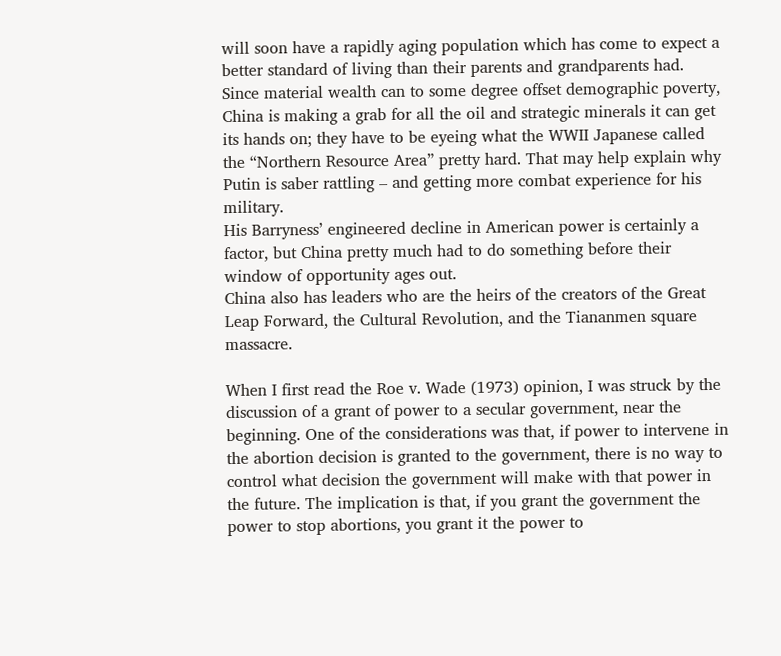will soon have a rapidly aging population which has come to expect a better standard of living than their parents and grandparents had.
Since material wealth can to some degree offset demographic poverty, China is making a grab for all the oil and strategic minerals it can get its hands on; they have to be eyeing what the WWII Japanese called the “Northern Resource Area” pretty hard. That may help explain why Putin is saber rattling – and getting more combat experience for his military.
His Barryness’ engineered decline in American power is certainly a factor, but China pretty much had to do something before their window of opportunity ages out.
China also has leaders who are the heirs of the creators of the Great Leap Forward, the Cultural Revolution, and the Tiananmen square massacre.

When I first read the Roe v. Wade (1973) opinion, I was struck by the discussion of a grant of power to a secular government, near the beginning. One of the considerations was that, if power to intervene in the abortion decision is granted to the government, there is no way to control what decision the government will make with that power in the future. The implication is that, if you grant the government the power to stop abortions, you grant it the power to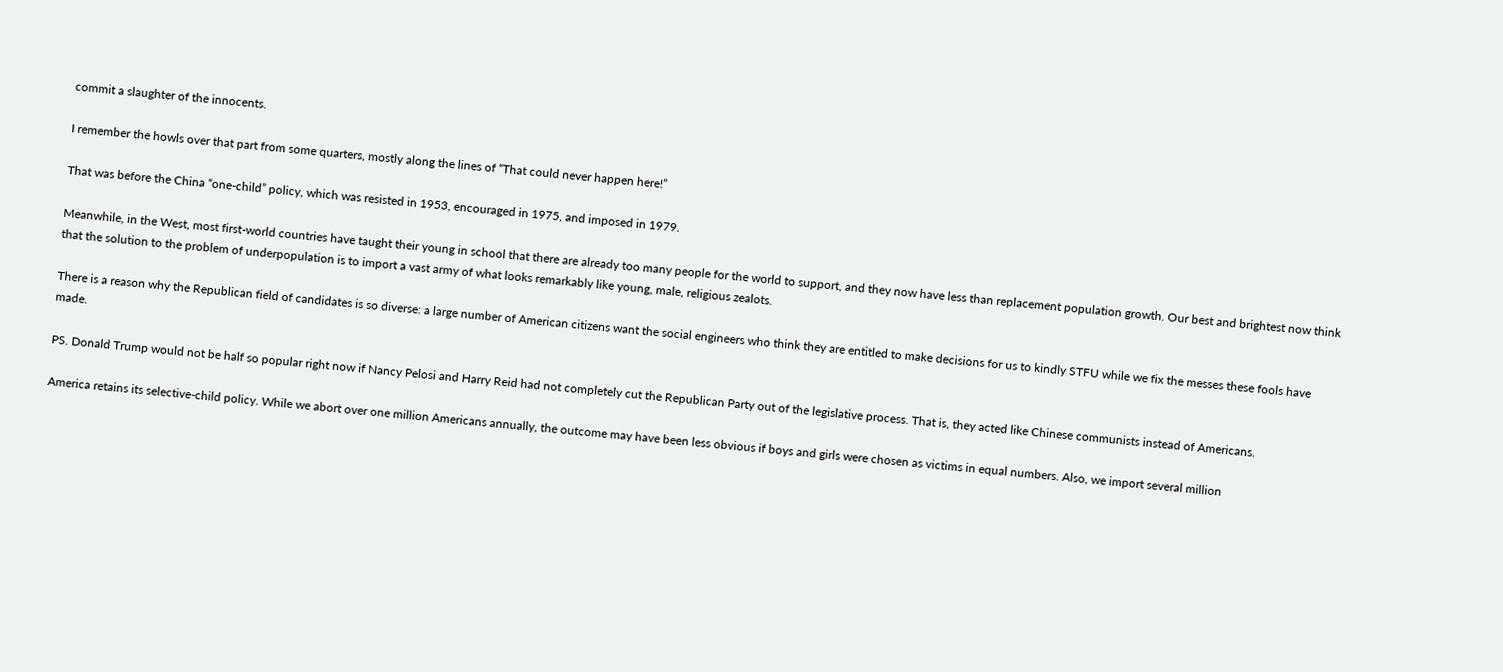commit a slaughter of the innocents.

I remember the howls over that part from some quarters, mostly along the lines of “That could never happen here!”

That was before the China “one-child” policy, which was resisted in 1953, encouraged in 1975, and imposed in 1979.

Meanwhile, in the West, most first-world countries have taught their young in school that there are already too many people for the world to support, and they now have less than replacement population growth. Our best and brightest now think that the solution to the problem of underpopulation is to import a vast army of what looks remarkably like young, male, religious zealots.

There is a reason why the Republican field of candidates is so diverse: a large number of American citizens want the social engineers who think they are entitled to make decisions for us to kindly STFU while we fix the messes these fools have made.

PS. Donald Trump would not be half so popular right now if Nancy Pelosi and Harry Reid had not completely cut the Republican Party out of the legislative process. That is, they acted like Chinese communists instead of Americans.

America retains its selective-child policy. While we abort over one million Americans annually, the outcome may have been less obvious if boys and girls were chosen as victims in equal numbers. Also, we import several million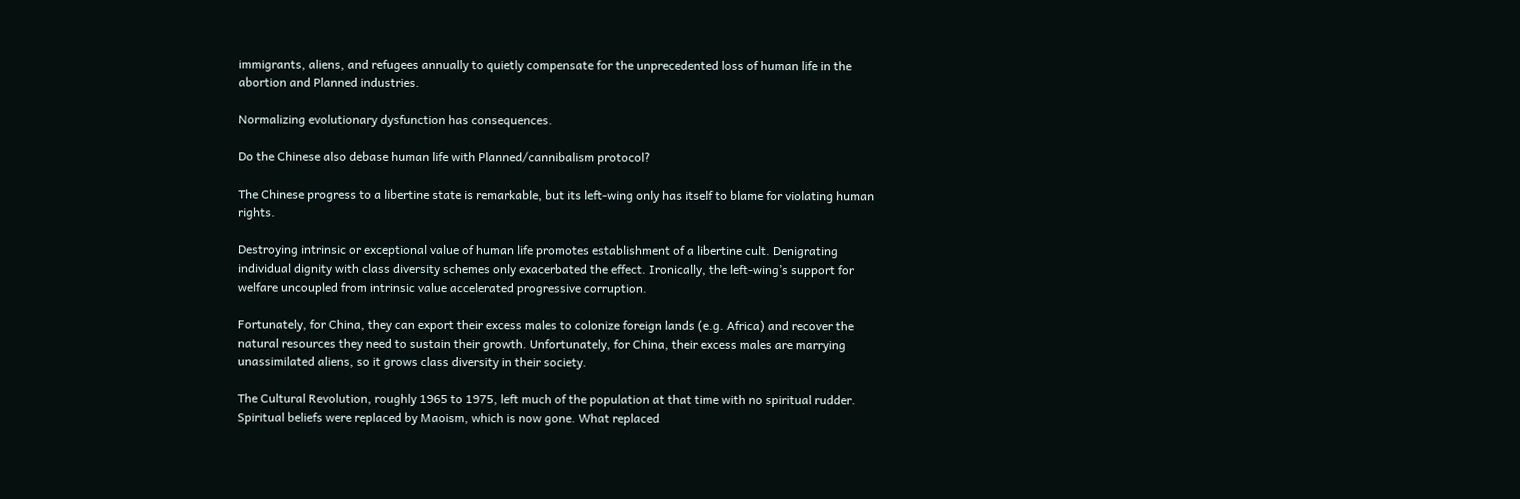immigrants, aliens, and refugees annually to quietly compensate for the unprecedented loss of human life in the abortion and Planned industries.

Normalizing evolutionary dysfunction has consequences.

Do the Chinese also debase human life with Planned/cannibalism protocol?

The Chinese progress to a libertine state is remarkable, but its left-wing only has itself to blame for violating human rights.

Destroying intrinsic or exceptional value of human life promotes establishment of a libertine cult. Denigrating individual dignity with class diversity schemes only exacerbated the effect. Ironically, the left-wing’s support for welfare uncoupled from intrinsic value accelerated progressive corruption.

Fortunately, for China, they can export their excess males to colonize foreign lands (e.g. Africa) and recover the natural resources they need to sustain their growth. Unfortunately, for China, their excess males are marrying unassimilated aliens, so it grows class diversity in their society.

The Cultural Revolution, roughly 1965 to 1975, left much of the population at that time with no spiritual rudder. Spiritual beliefs were replaced by Maoism, which is now gone. What replaced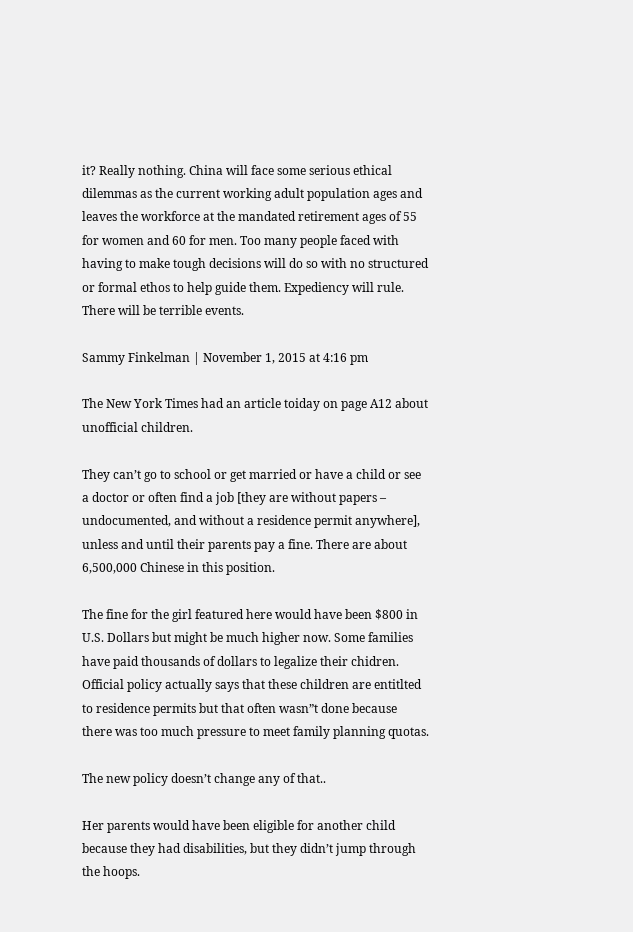it? Really nothing. China will face some serious ethical dilemmas as the current working adult population ages and leaves the workforce at the mandated retirement ages of 55 for women and 60 for men. Too many people faced with having to make tough decisions will do so with no structured or formal ethos to help guide them. Expediency will rule. There will be terrible events.

Sammy Finkelman | November 1, 2015 at 4:16 pm

The New York Times had an article toiday on page A12 about unofficial children.

They can’t go to school or get married or have a child or see a doctor or often find a job [they are without papers – undocumented, and without a residence permit anywhere], unless and until their parents pay a fine. There are about 6,500,000 Chinese in this position.

The fine for the girl featured here would have been $800 in U.S. Dollars but might be much higher now. Some families have paid thousands of dollars to legalize their chidren. Official policy actually says that these children are entitlted to residence permits but that often wasn”t done because there was too much pressure to meet family planning quotas.

The new policy doesn’t change any of that..

Her parents would have been eligible for another child because they had disabilities, but they didn’t jump through the hoops.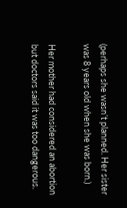(perhaps she wasn’t planned. Her sister was 8 years old when she was born.)

Her mother had considered an abortion but doctors said it was too dangerous.